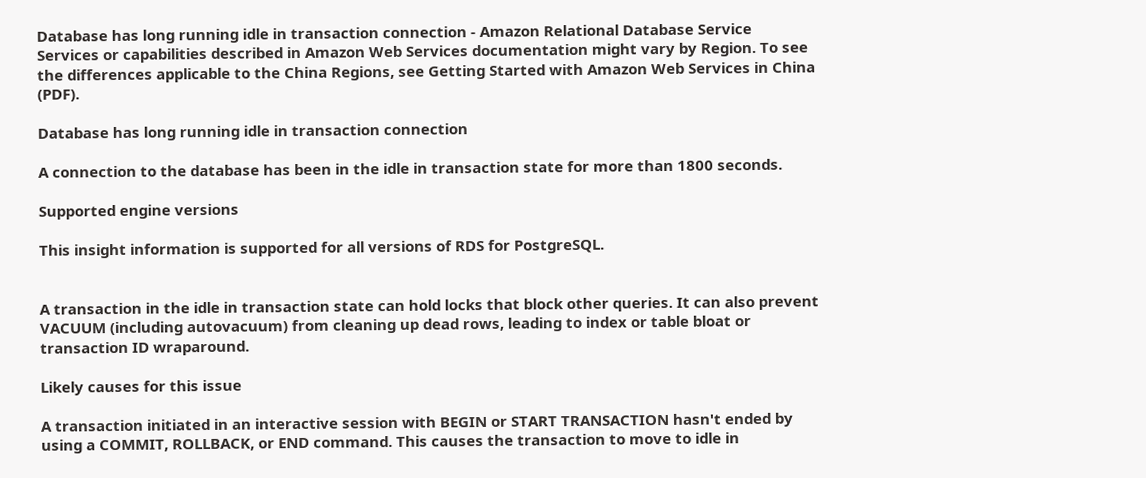Database has long running idle in transaction connection - Amazon Relational Database Service
Services or capabilities described in Amazon Web Services documentation might vary by Region. To see the differences applicable to the China Regions, see Getting Started with Amazon Web Services in China (PDF).

Database has long running idle in transaction connection

A connection to the database has been in the idle in transaction state for more than 1800 seconds.

Supported engine versions

This insight information is supported for all versions of RDS for PostgreSQL.


A transaction in the idle in transaction state can hold locks that block other queries. It can also prevent VACUUM (including autovacuum) from cleaning up dead rows, leading to index or table bloat or transaction ID wraparound.

Likely causes for this issue

A transaction initiated in an interactive session with BEGIN or START TRANSACTION hasn't ended by using a COMMIT, ROLLBACK, or END command. This causes the transaction to move to idle in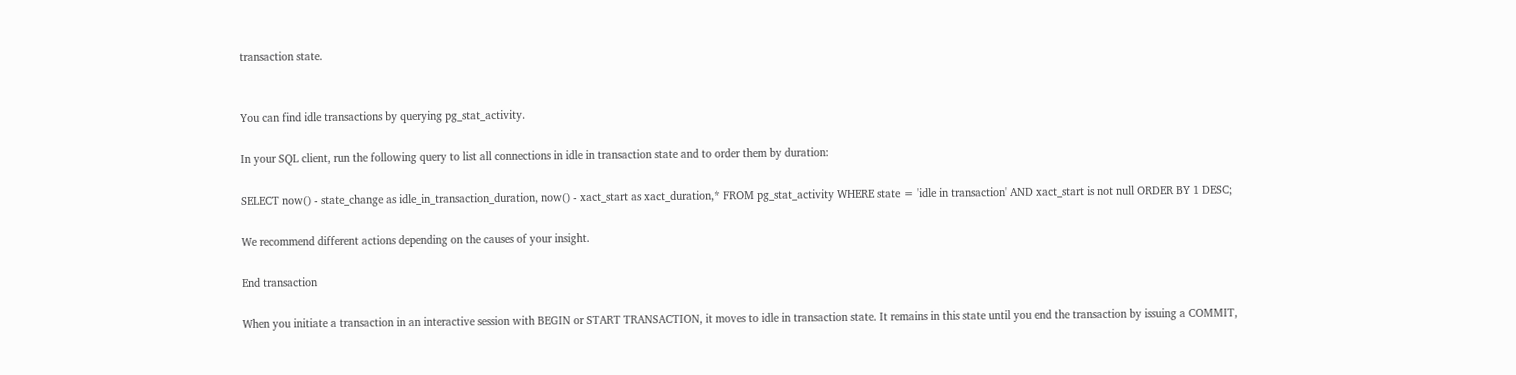transaction state.


You can find idle transactions by querying pg_stat_activity.

In your SQL client, run the following query to list all connections in idle in transaction state and to order them by duration:

SELECT now() - state_change as idle_in_transaction_duration, now() - xact_start as xact_duration,* FROM pg_stat_activity WHERE state = 'idle in transaction' AND xact_start is not null ORDER BY 1 DESC;

We recommend different actions depending on the causes of your insight.

End transaction

When you initiate a transaction in an interactive session with BEGIN or START TRANSACTION, it moves to idle in transaction state. It remains in this state until you end the transaction by issuing a COMMIT,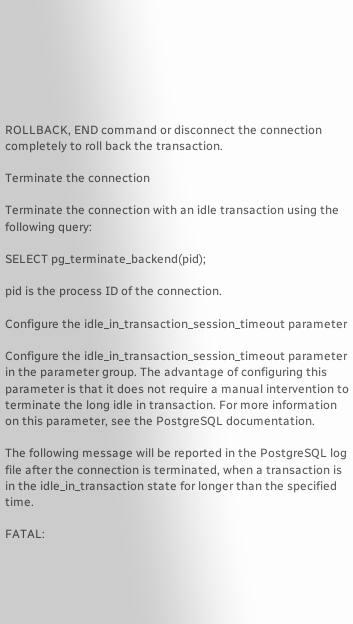ROLLBACK, END command or disconnect the connection completely to roll back the transaction.

Terminate the connection

Terminate the connection with an idle transaction using the following query:

SELECT pg_terminate_backend(pid);

pid is the process ID of the connection.

Configure the idle_in_transaction_session_timeout parameter

Configure the idle_in_transaction_session_timeout parameter in the parameter group. The advantage of configuring this parameter is that it does not require a manual intervention to terminate the long idle in transaction. For more information on this parameter, see the PostgreSQL documentation.

The following message will be reported in the PostgreSQL log file after the connection is terminated, when a transaction is in the idle_in_transaction state for longer than the specified time.

FATAL: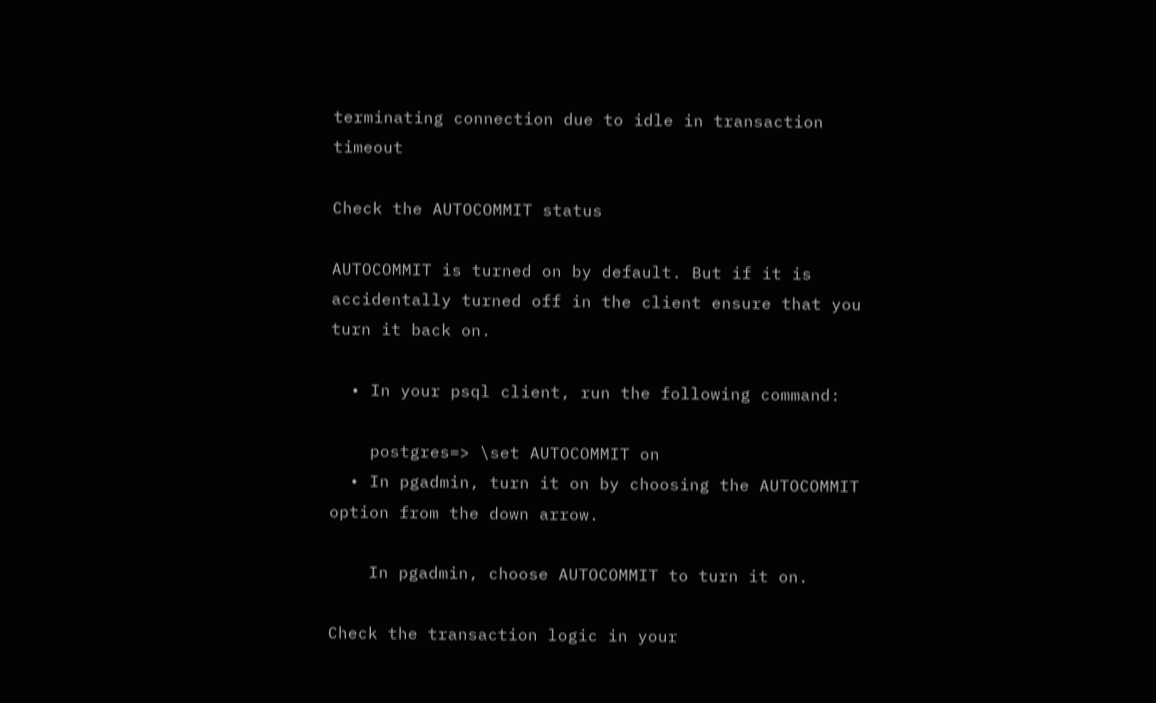terminating connection due to idle in transaction timeout

Check the AUTOCOMMIT status

AUTOCOMMIT is turned on by default. But if it is accidentally turned off in the client ensure that you turn it back on.

  • In your psql client, run the following command:

    postgres=> \set AUTOCOMMIT on
  • In pgadmin, turn it on by choosing the AUTOCOMMIT option from the down arrow.

    In pgadmin, choose AUTOCOMMIT to turn it on.

Check the transaction logic in your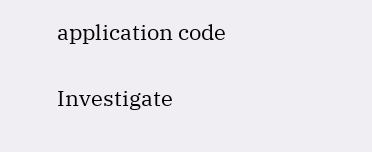application code

Investigate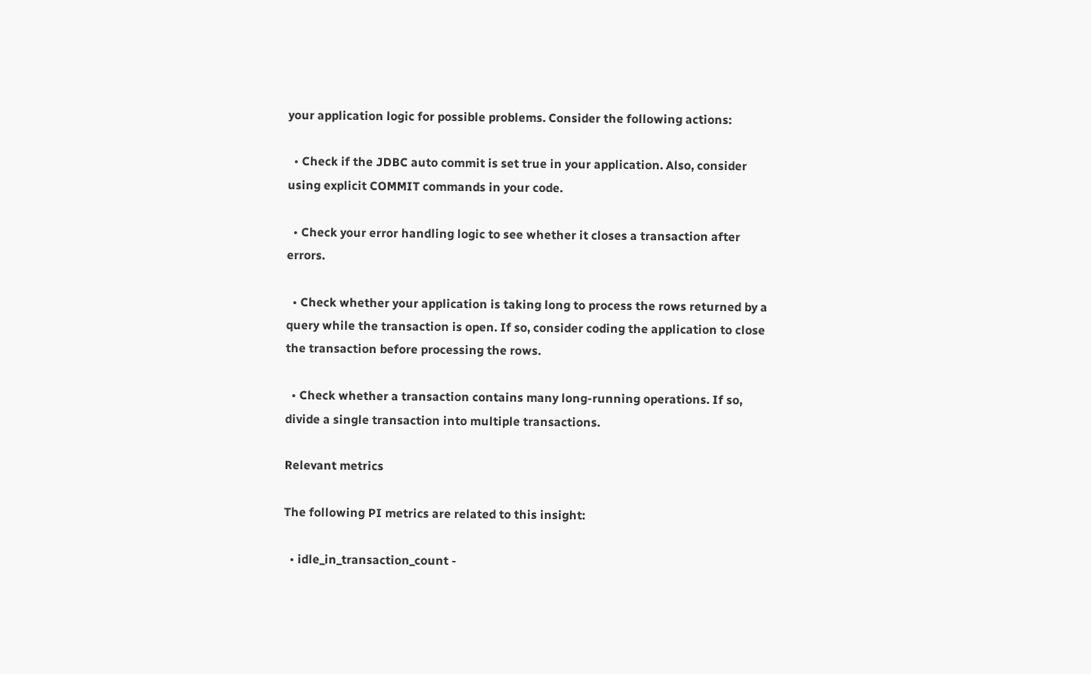your application logic for possible problems. Consider the following actions:

  • Check if the JDBC auto commit is set true in your application. Also, consider using explicit COMMIT commands in your code.

  • Check your error handling logic to see whether it closes a transaction after errors.

  • Check whether your application is taking long to process the rows returned by a query while the transaction is open. If so, consider coding the application to close the transaction before processing the rows.

  • Check whether a transaction contains many long-running operations. If so, divide a single transaction into multiple transactions.

Relevant metrics

The following PI metrics are related to this insight:

  • idle_in_transaction_count -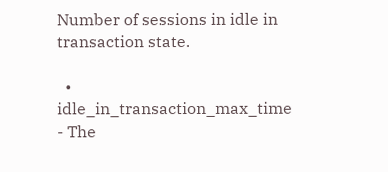Number of sessions in idle in transaction state.

  • idle_in_transaction_max_time - The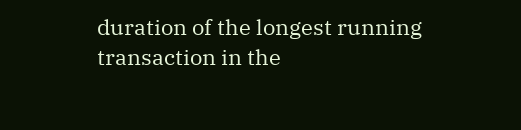duration of the longest running transaction in the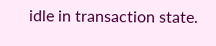idle in transaction state.